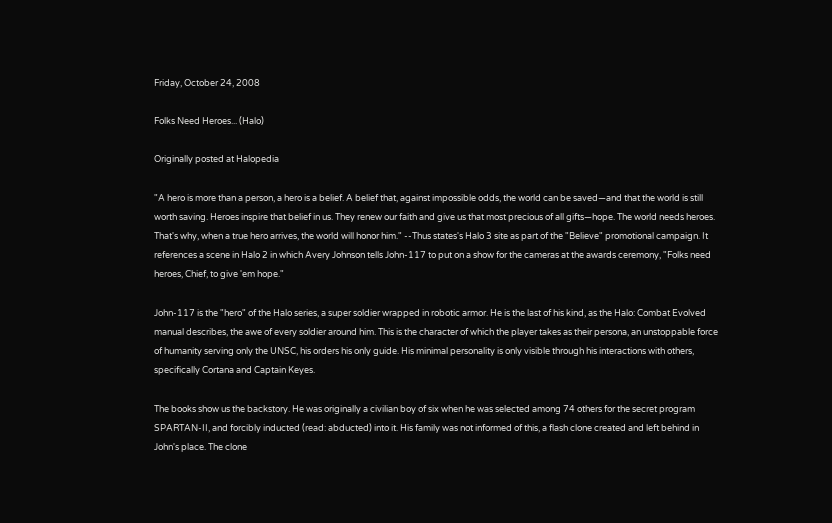Friday, October 24, 2008

Folks Need Heroes... (Halo)

Originally posted at Halopedia

"A hero is more than a person, a hero is a belief. A belief that, against impossible odds, the world can be saved—and that the world is still worth saving. Heroes inspire that belief in us. They renew our faith and give us that most precious of all gifts—hope. The world needs heroes. That's why, when a true hero arrives, the world will honor him." --Thus states's Halo 3 site as part of the "Believe" promotional campaign. It references a scene in Halo 2 in which Avery Johnson tells John-117 to put on a show for the cameras at the awards ceremony, "Folks need heroes, Chief, to give 'em hope."

John-117 is the "hero" of the Halo series, a super soldier wrapped in robotic armor. He is the last of his kind, as the Halo: Combat Evolved manual describes, the awe of every soldier around him. This is the character of which the player takes as their persona, an unstoppable force of humanity serving only the UNSC, his orders his only guide. His minimal personality is only visible through his interactions with others, specifically Cortana and Captain Keyes.

The books show us the backstory. He was originally a civilian boy of six when he was selected among 74 others for the secret program SPARTAN-II, and forcibly inducted (read: abducted) into it. His family was not informed of this, a flash clone created and left behind in John's place. The clone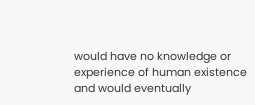would have no knowledge or experience of human existence and would eventually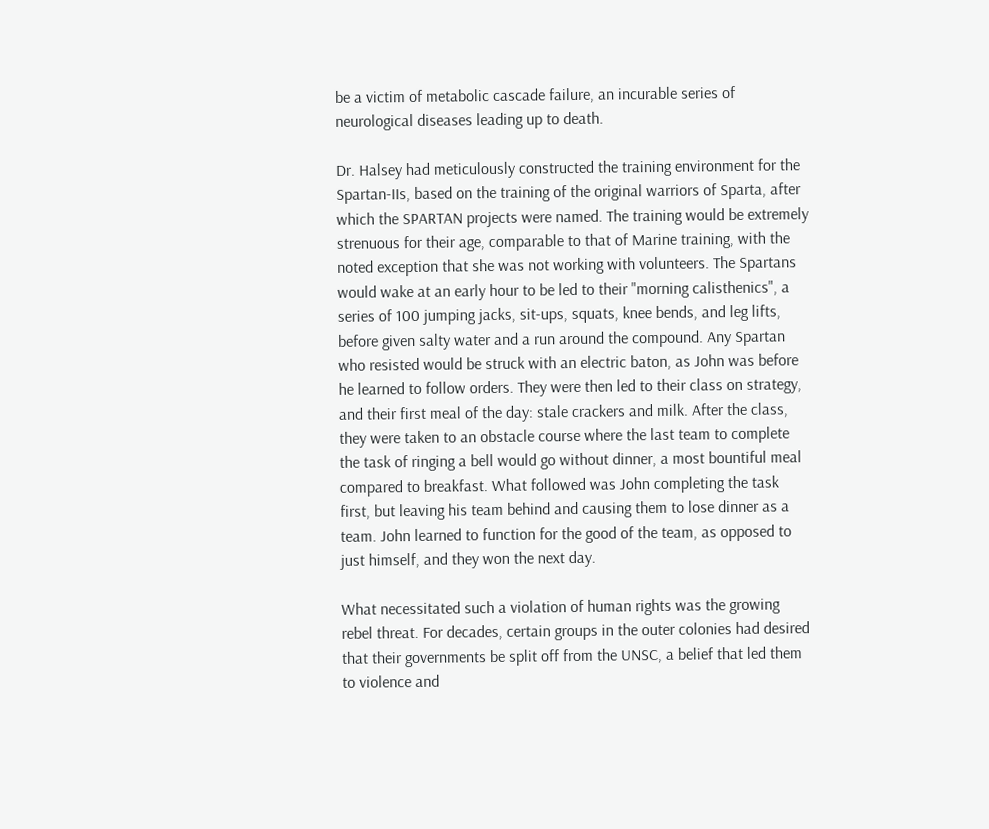be a victim of metabolic cascade failure, an incurable series of neurological diseases leading up to death.

Dr. Halsey had meticulously constructed the training environment for the Spartan-IIs, based on the training of the original warriors of Sparta, after which the SPARTAN projects were named. The training would be extremely strenuous for their age, comparable to that of Marine training, with the noted exception that she was not working with volunteers. The Spartans would wake at an early hour to be led to their "morning calisthenics", a series of 100 jumping jacks, sit-ups, squats, knee bends, and leg lifts, before given salty water and a run around the compound. Any Spartan who resisted would be struck with an electric baton, as John was before he learned to follow orders. They were then led to their class on strategy, and their first meal of the day: stale crackers and milk. After the class, they were taken to an obstacle course where the last team to complete the task of ringing a bell would go without dinner, a most bountiful meal compared to breakfast. What followed was John completing the task first, but leaving his team behind and causing them to lose dinner as a team. John learned to function for the good of the team, as opposed to just himself, and they won the next day.

What necessitated such a violation of human rights was the growing rebel threat. For decades, certain groups in the outer colonies had desired that their governments be split off from the UNSC, a belief that led them to violence and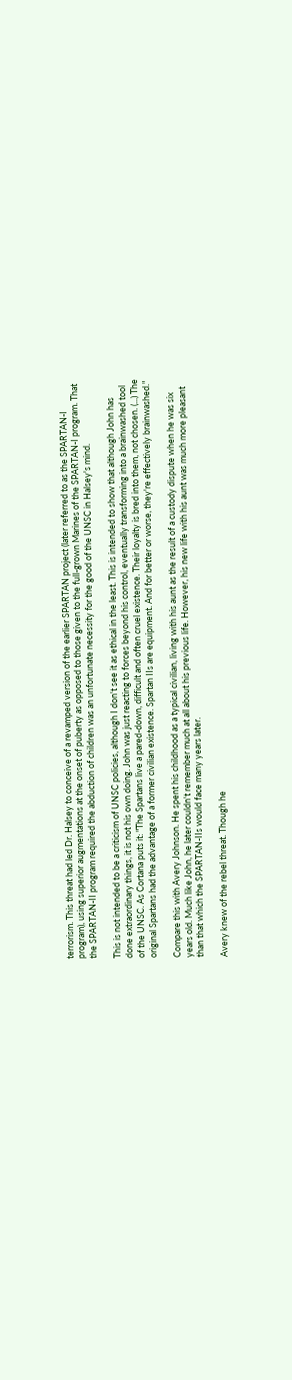terrorism. This threat had led Dr. Halsey to conceive of a revamped version of the earlier SPARTAN project (later referred to as the SPARTAN-I program), using superior augmentations at the onset of puberty as opposed to those given to the full-grown Marines of the SPARTAN-I program. That the SPARTAN-II program required the abduction of children was an unfortunate necessity for the good of the UNSC in Halsey's mind.

This is not intended to be a criticism of UNSC policies, although I don't see it as ethical in the least. This is intended to show that although John has done extraordinary things, it is not his own doing. John was just reacting to forces beyond his control, eventually transforming into a brainwashed tool of the UNSC. As Cortana puts it: "The Spartans live a pared-down, difficult and often cruel existence. Their loyalty is bred into them, not chosen. (...) The original Spartans had the advantage of a former civilian existence. Spartan IIs are equipment. And for better or worse, they're effectively brainwashed."

Compare this with Avery Johnson. He spent his childhood as a typical civilian, living with his aunt as the result of a custody dispute when he was six years old. Much like John, he later couldn't remember much at all about his previous life. However, his new life with his aunt was much more pleasant than that which the SPARTAN-IIs would face many years later.

Avery knew of the rebel threat. Though he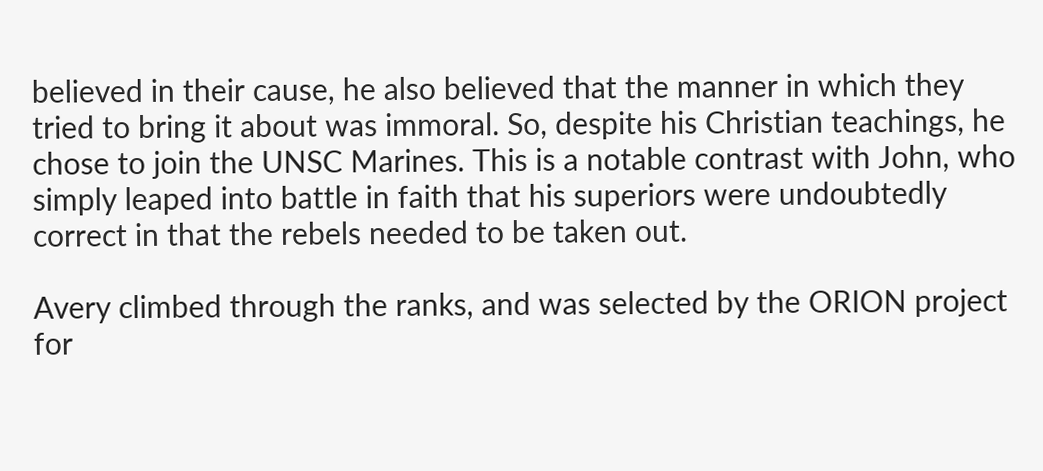believed in their cause, he also believed that the manner in which they tried to bring it about was immoral. So, despite his Christian teachings, he chose to join the UNSC Marines. This is a notable contrast with John, who simply leaped into battle in faith that his superiors were undoubtedly correct in that the rebels needed to be taken out.

Avery climbed through the ranks, and was selected by the ORION project for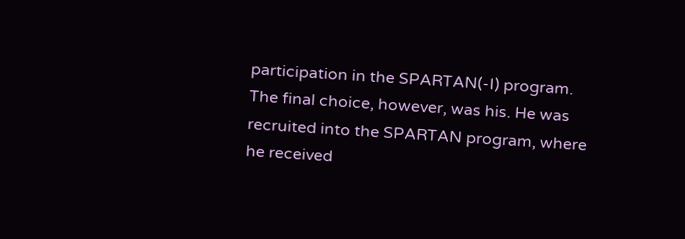participation in the SPARTAN(-I) program. The final choice, however, was his. He was recruited into the SPARTAN program, where he received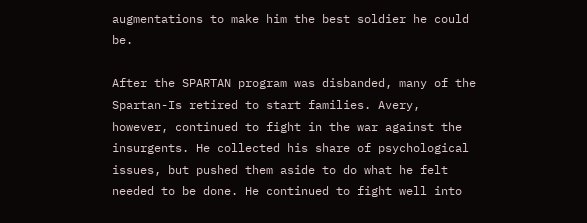augmentations to make him the best soldier he could be.

After the SPARTAN program was disbanded, many of the Spartan-Is retired to start families. Avery, however, continued to fight in the war against the insurgents. He collected his share of psychological issues, but pushed them aside to do what he felt needed to be done. He continued to fight well into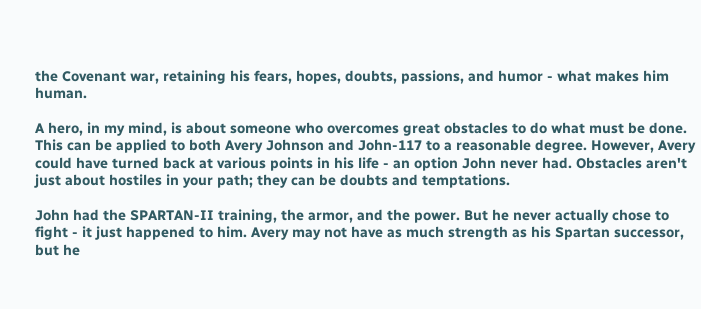the Covenant war, retaining his fears, hopes, doubts, passions, and humor - what makes him human.

A hero, in my mind, is about someone who overcomes great obstacles to do what must be done. This can be applied to both Avery Johnson and John-117 to a reasonable degree. However, Avery could have turned back at various points in his life - an option John never had. Obstacles aren't just about hostiles in your path; they can be doubts and temptations.

John had the SPARTAN-II training, the armor, and the power. But he never actually chose to fight - it just happened to him. Avery may not have as much strength as his Spartan successor, but he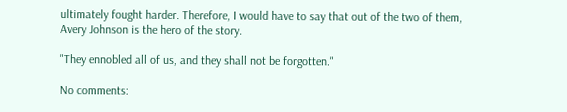ultimately fought harder. Therefore, I would have to say that out of the two of them, Avery Johnson is the hero of the story.

"They ennobled all of us, and they shall not be forgotten."

No comments: